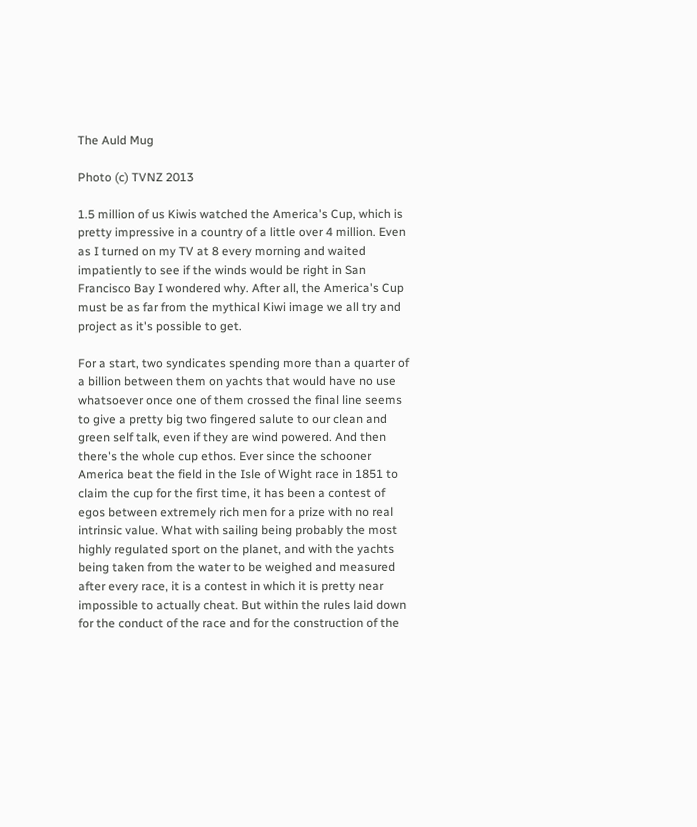The Auld Mug

Photo (c) TVNZ 2013

1.5 million of us Kiwis watched the America's Cup, which is pretty impressive in a country of a little over 4 million. Even as I turned on my TV at 8 every morning and waited impatiently to see if the winds would be right in San Francisco Bay I wondered why. After all, the America's Cup must be as far from the mythical Kiwi image we all try and project as it's possible to get.

For a start, two syndicates spending more than a quarter of a billion between them on yachts that would have no use whatsoever once one of them crossed the final line seems to give a pretty big two fingered salute to our clean and green self talk, even if they are wind powered. And then there's the whole cup ethos. Ever since the schooner America beat the field in the Isle of Wight race in 1851 to claim the cup for the first time, it has been a contest of egos between extremely rich men for a prize with no real intrinsic value. What with sailing being probably the most highly regulated sport on the planet, and with the yachts being taken from the water to be weighed and measured after every race, it is a contest in which it is pretty near impossible to actually cheat. But within the rules laid down for the conduct of the race and for the construction of the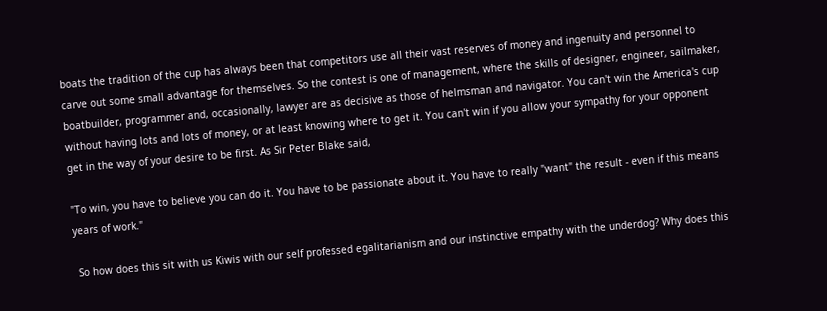boats the tradition of the cup has always been that competitors use all their vast reserves of money and ingenuity and personnel to carve out some small advantage for themselves. So the contest is one of management, where the skills of designer, engineer, sailmaker, boatbuilder, programmer and, occasionally, lawyer are as decisive as those of helmsman and navigator. You can't win the America's cup without having lots and lots of money, or at least knowing where to get it. You can't win if you allow your sympathy for your opponent get in the way of your desire to be first. As Sir Peter Blake said,

"To win, you have to believe you can do it. You have to be passionate about it. You have to really "want" the result - even if this means years of work."

 So how does this sit with us Kiwis with our self professed egalitarianism and our instinctive empathy with the underdog? Why does this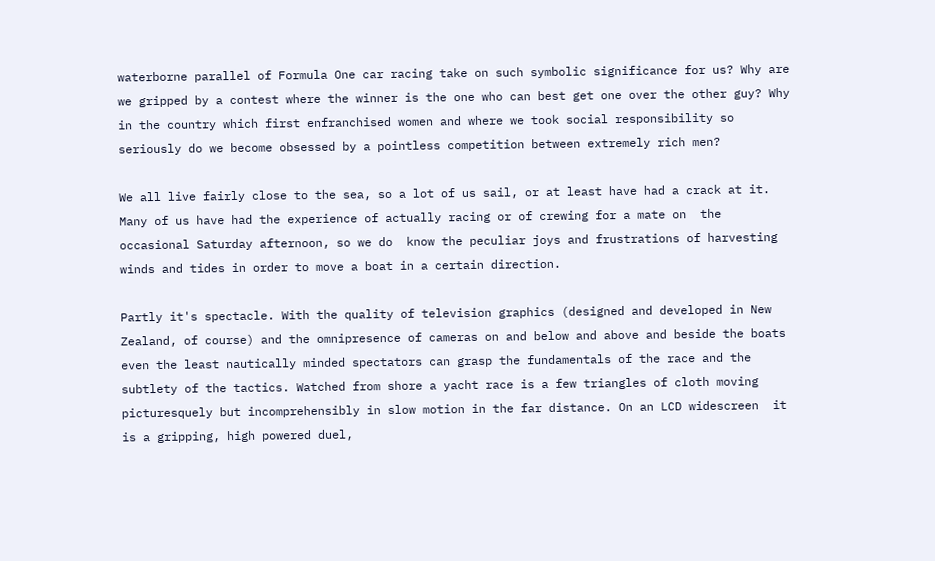waterborne parallel of Formula One car racing take on such symbolic significance for us? Why are we gripped by a contest where the winner is the one who can best get one over the other guy? Why in the country which first enfranchised women and where we took social responsibility so seriously do we become obsessed by a pointless competition between extremely rich men?

We all live fairly close to the sea, so a lot of us sail, or at least have had a crack at it. Many of us have had the experience of actually racing or of crewing for a mate on  the occasional Saturday afternoon, so we do  know the peculiar joys and frustrations of harvesting winds and tides in order to move a boat in a certain direction.

Partly it's spectacle. With the quality of television graphics (designed and developed in New Zealand, of course) and the omnipresence of cameras on and below and above and beside the boats even the least nautically minded spectators can grasp the fundamentals of the race and the subtlety of the tactics. Watched from shore a yacht race is a few triangles of cloth moving picturesquely but incomprehensibly in slow motion in the far distance. On an LCD widescreen  it is a gripping, high powered duel,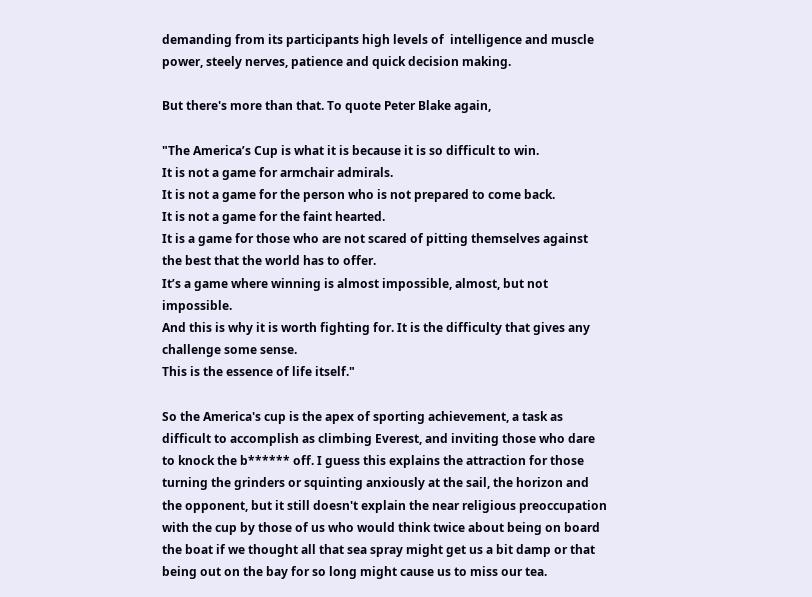demanding from its participants high levels of  intelligence and muscle power, steely nerves, patience and quick decision making.

But there's more than that. To quote Peter Blake again,

"The America’s Cup is what it is because it is so difficult to win.
It is not a game for armchair admirals.
It is not a game for the person who is not prepared to come back.
It is not a game for the faint hearted.
It is a game for those who are not scared of pitting themselves against the best that the world has to offer.
It’s a game where winning is almost impossible, almost, but not impossible.
And this is why it is worth fighting for. It is the difficulty that gives any challenge some sense.
This is the essence of life itself."

So the America's cup is the apex of sporting achievement, a task as difficult to accomplish as climbing Everest, and inviting those who dare to knock the b****** off. I guess this explains the attraction for those turning the grinders or squinting anxiously at the sail, the horizon and the opponent, but it still doesn't explain the near religious preoccupation with the cup by those of us who would think twice about being on board the boat if we thought all that sea spray might get us a bit damp or that being out on the bay for so long might cause us to miss our tea.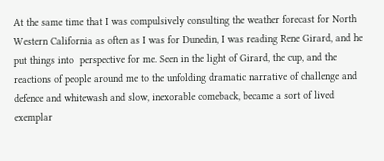At the same time that I was compulsively consulting the weather forecast for North Western California as often as I was for Dunedin, I was reading Rene Girard, and he put things into  perspective for me. Seen in the light of Girard, the cup, and the reactions of people around me to the unfolding dramatic narrative of challenge and defence and whitewash and slow, inexorable comeback, became a sort of lived exemplar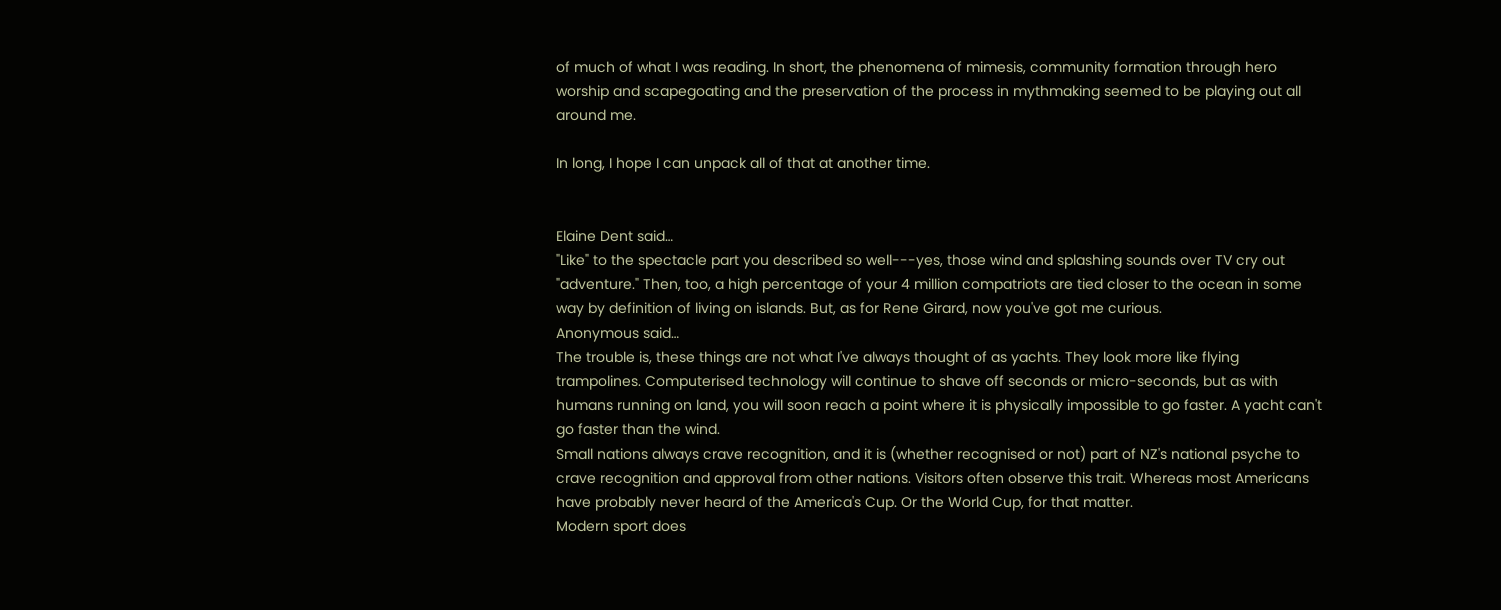of much of what I was reading. In short, the phenomena of mimesis, community formation through hero worship and scapegoating and the preservation of the process in mythmaking seemed to be playing out all around me.

In long, I hope I can unpack all of that at another time.


Elaine Dent said…
"Like" to the spectacle part you described so well---yes, those wind and splashing sounds over TV cry out "adventure." Then, too, a high percentage of your 4 million compatriots are tied closer to the ocean in some way by definition of living on islands. But, as for Rene Girard, now you've got me curious.
Anonymous said…
The trouble is, these things are not what I've always thought of as yachts. They look more like flying trampolines. Computerised technology will continue to shave off seconds or micro-seconds, but as with humans running on land, you will soon reach a point where it is physically impossible to go faster. A yacht can't go faster than the wind.
Small nations always crave recognition, and it is (whether recognised or not) part of NZ's national psyche to crave recognition and approval from other nations. Visitors often observe this trait. Whereas most Americans have probably never heard of the America's Cup. Or the World Cup, for that matter.
Modern sport does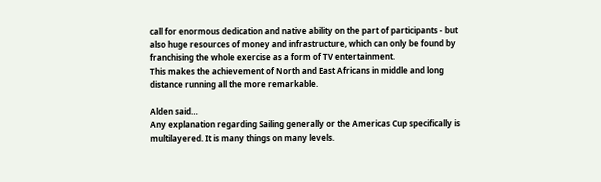call for enormous dedication and native ability on the part of participants - but also huge resources of money and infrastructure, which can only be found by franchising the whole exercise as a form of TV entertainment.
This makes the achievement of North and East Africans in middle and long distance running all the more remarkable.

Alden said…
Any explanation regarding Sailing generally or the Americas Cup specifically is multilayered. It is many things on many levels.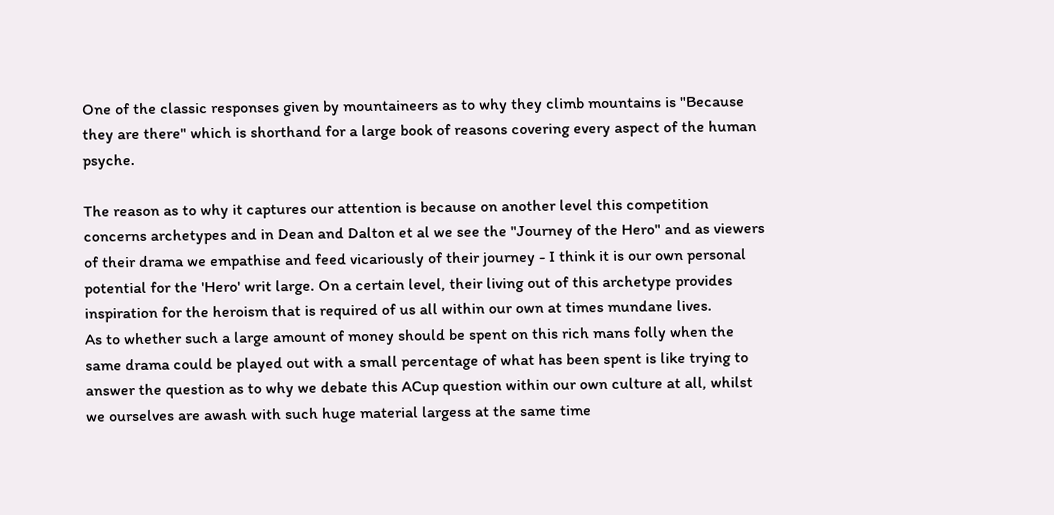One of the classic responses given by mountaineers as to why they climb mountains is "Because they are there" which is shorthand for a large book of reasons covering every aspect of the human psyche.

The reason as to why it captures our attention is because on another level this competition concerns archetypes and in Dean and Dalton et al we see the "Journey of the Hero" and as viewers of their drama we empathise and feed vicariously of their journey - I think it is our own personal potential for the 'Hero' writ large. On a certain level, their living out of this archetype provides inspiration for the heroism that is required of us all within our own at times mundane lives.
As to whether such a large amount of money should be spent on this rich mans folly when the same drama could be played out with a small percentage of what has been spent is like trying to answer the question as to why we debate this ACup question within our own culture at all, whilst we ourselves are awash with such huge material largess at the same time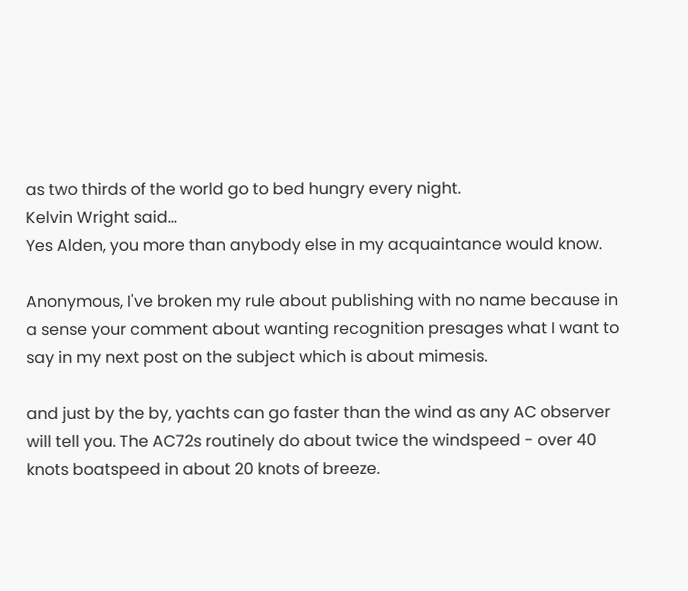as two thirds of the world go to bed hungry every night.
Kelvin Wright said…
Yes Alden, you more than anybody else in my acquaintance would know.

Anonymous, I've broken my rule about publishing with no name because in a sense your comment about wanting recognition presages what I want to say in my next post on the subject which is about mimesis.

and just by the by, yachts can go faster than the wind as any AC observer will tell you. The AC72s routinely do about twice the windspeed - over 40 knots boatspeed in about 20 knots of breeze.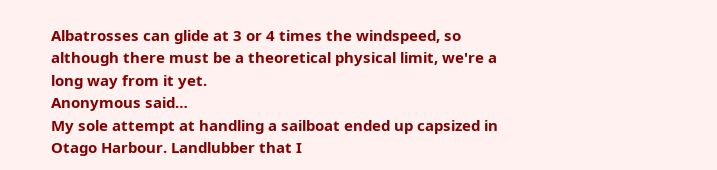Albatrosses can glide at 3 or 4 times the windspeed, so although there must be a theoretical physical limit, we're a long way from it yet.
Anonymous said…
My sole attempt at handling a sailboat ended up capsized in Otago Harbour. Landlubber that I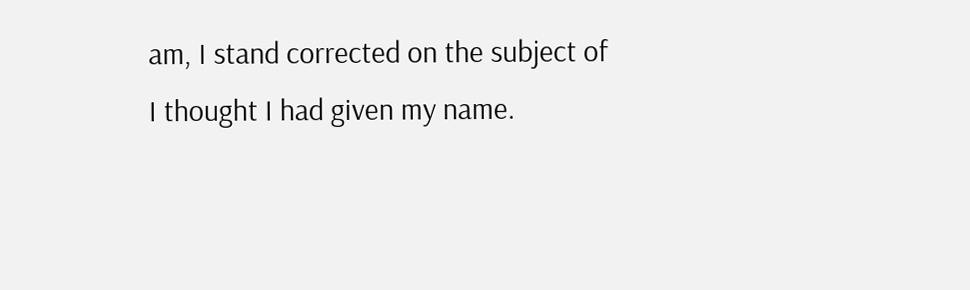am, I stand corrected on the subject of
I thought I had given my name.